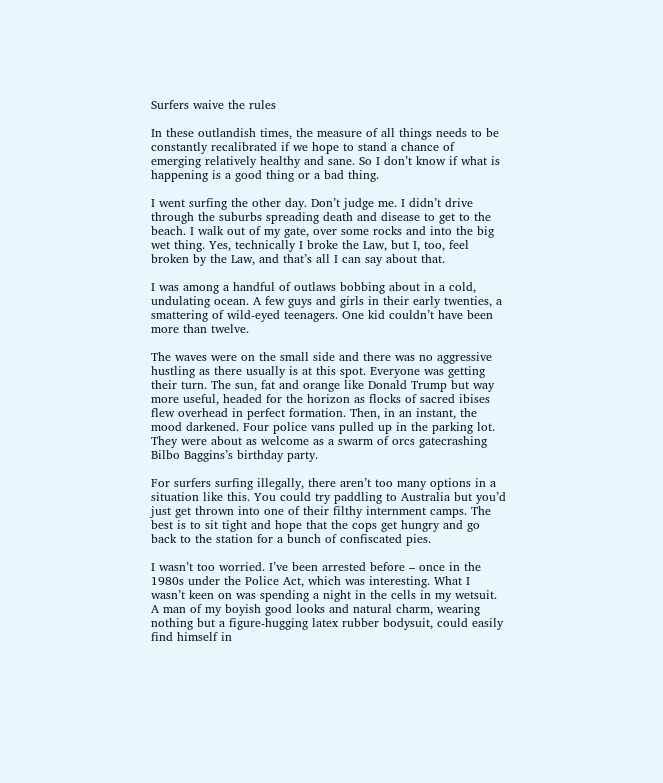Surfers waive the rules

In these outlandish times, the measure of all things needs to be constantly recalibrated if we hope to stand a chance of emerging relatively healthy and sane. So I don’t know if what is happening is a good thing or a bad thing.

I went surfing the other day. Don’t judge me. I didn’t drive through the suburbs spreading death and disease to get to the beach. I walk out of my gate, over some rocks and into the big wet thing. Yes, technically I broke the Law, but I, too, feel broken by the Law, and that’s all I can say about that.

I was among a handful of outlaws bobbing about in a cold, undulating ocean. A few guys and girls in their early twenties, a smattering of wild-eyed teenagers. One kid couldn’t have been more than twelve.

The waves were on the small side and there was no aggressive hustling as there usually is at this spot. Everyone was getting their turn. The sun, fat and orange like Donald Trump but way more useful, headed for the horizon as flocks of sacred ibises flew overhead in perfect formation. Then, in an instant, the mood darkened. Four police vans pulled up in the parking lot. They were about as welcome as a swarm of orcs gatecrashing Bilbo Baggins’s birthday party.

For surfers surfing illegally, there aren’t too many options in a situation like this. You could try paddling to Australia but you’d just get thrown into one of their filthy internment camps. The best is to sit tight and hope that the cops get hungry and go back to the station for a bunch of confiscated pies.

I wasn’t too worried. I’ve been arrested before – once in the 1980s under the Police Act, which was interesting. What I wasn’t keen on was spending a night in the cells in my wetsuit. A man of my boyish good looks and natural charm, wearing nothing but a figure-hugging latex rubber bodysuit, could easily find himself in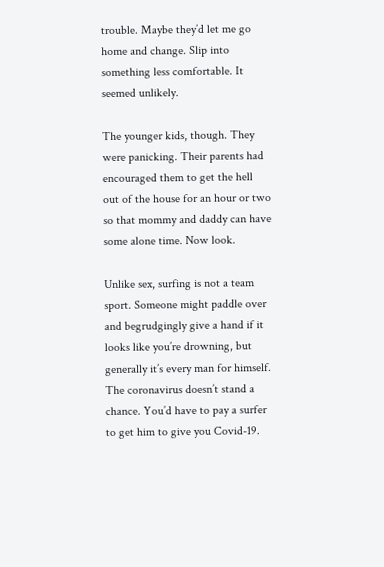trouble. Maybe they’d let me go home and change. Slip into something less comfortable. It seemed unlikely.

The younger kids, though. They were panicking. Their parents had encouraged them to get the hell out of the house for an hour or two so that mommy and daddy can have some alone time. Now look.

Unlike sex, surfing is not a team sport. Someone might paddle over and begrudgingly give a hand if it looks like you’re drowning, but generally it’s every man for himself. The coronavirus doesn’t stand a chance. You’d have to pay a surfer to get him to give you Covid-19.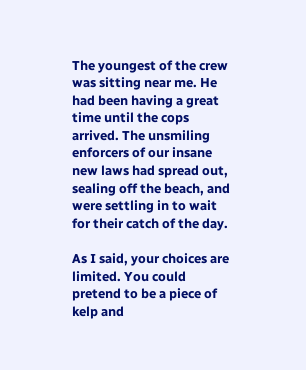The youngest of the crew was sitting near me. He had been having a great time until the cops arrived. The unsmiling enforcers of our insane new laws had spread out, sealing off the beach, and were settling in to wait for their catch of the day.

As I said, your choices are limited. You could pretend to be a piece of kelp and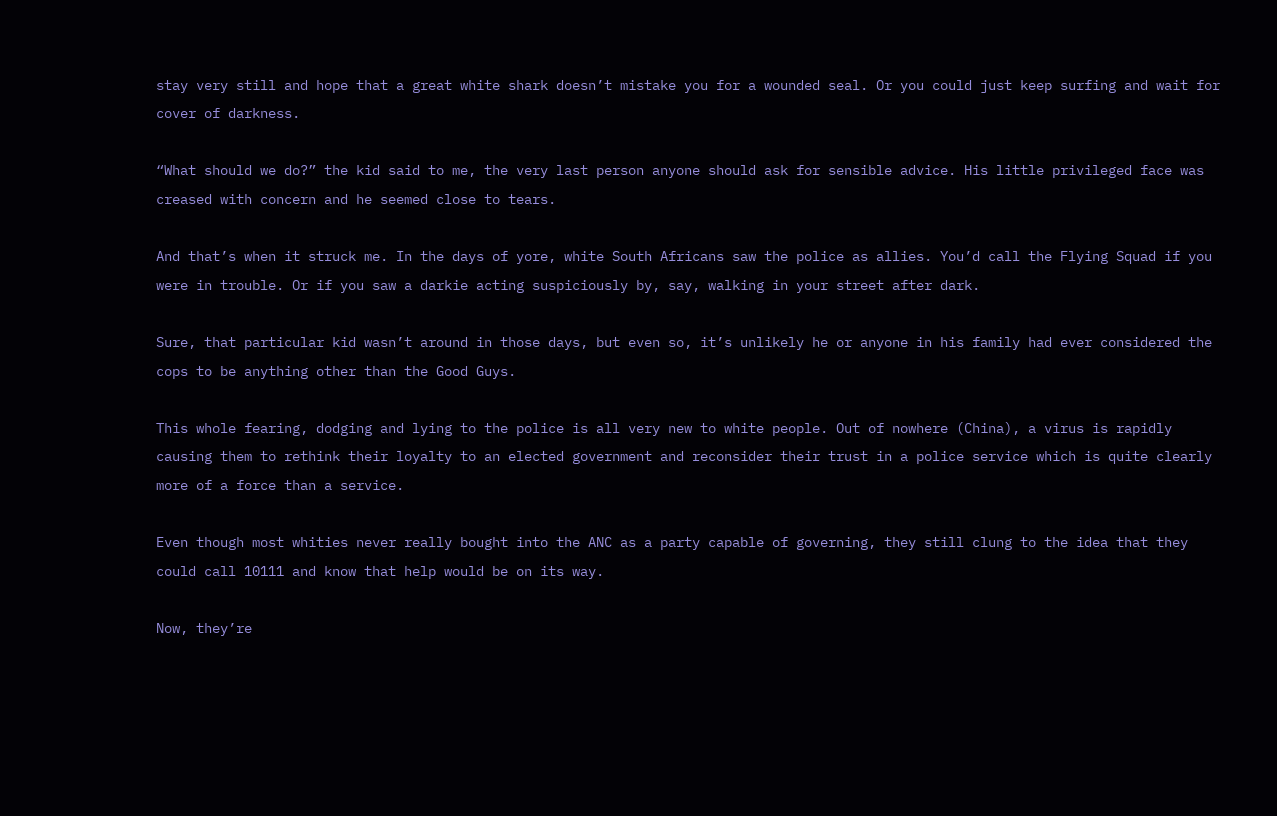stay very still and hope that a great white shark doesn’t mistake you for a wounded seal. Or you could just keep surfing and wait for cover of darkness.

“What should we do?” the kid said to me, the very last person anyone should ask for sensible advice. His little privileged face was creased with concern and he seemed close to tears.

And that’s when it struck me. In the days of yore, white South Africans saw the police as allies. You’d call the Flying Squad if you were in trouble. Or if you saw a darkie acting suspiciously by, say, walking in your street after dark.

Sure, that particular kid wasn’t around in those days, but even so, it’s unlikely he or anyone in his family had ever considered the cops to be anything other than the Good Guys.

This whole fearing, dodging and lying to the police is all very new to white people. Out of nowhere (China), a virus is rapidly causing them to rethink their loyalty to an elected government and reconsider their trust in a police service which is quite clearly more of a force than a service.

Even though most whities never really bought into the ANC as a party capable of governing, they still clung to the idea that they could call 10111 and know that help would be on its way.

Now, they’re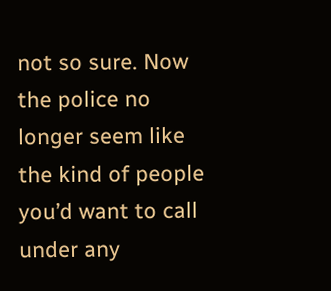not so sure. Now the police no longer seem like the kind of people you’d want to call under any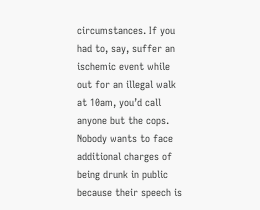circumstances. If you had to, say, suffer an ischemic event while out for an illegal walk at 10am, you’d call anyone but the cops. Nobody wants to face additional charges of being drunk in public because their speech is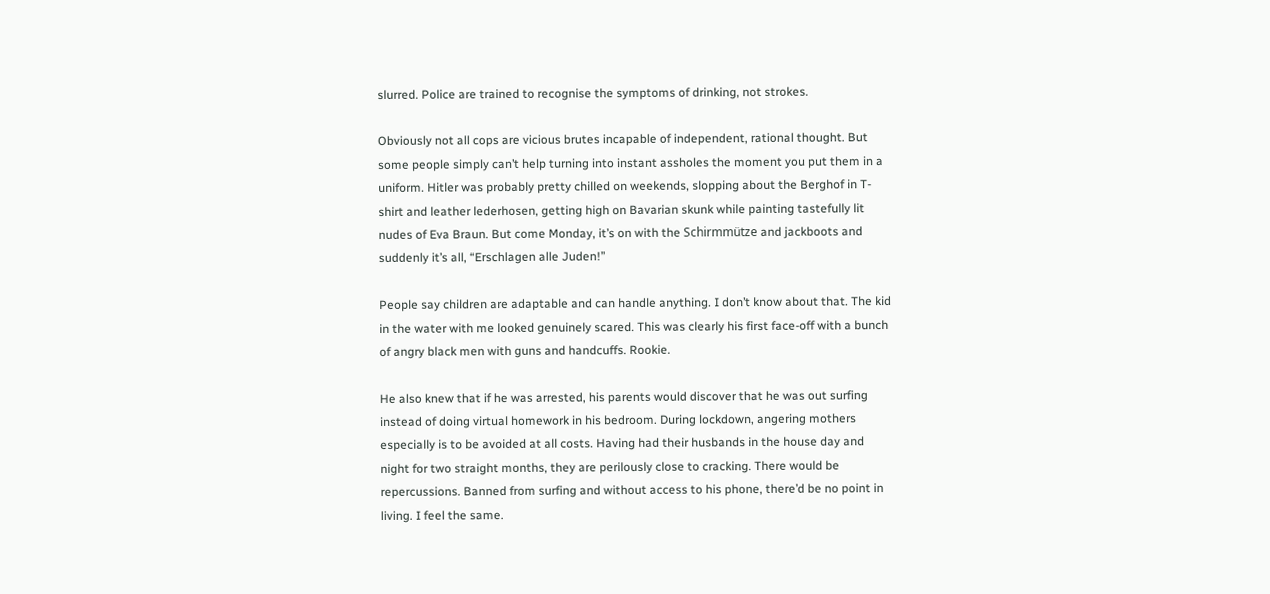slurred. Police are trained to recognise the symptoms of drinking, not strokes.

Obviously not all cops are vicious brutes incapable of independent, rational thought. But some people simply can’t help turning into instant assholes the moment you put them in a uniform. Hitler was probably pretty chilled on weekends, slopping about the Berghof in T-shirt and leather lederhosen, getting high on Bavarian skunk while painting tastefully lit nudes of Eva Braun. But come Monday, it’s on with the Schirmmütze and jackboots and suddenly it’s all, “Erschlagen alle Juden!”

People say children are adaptable and can handle anything. I don’t know about that. The kid in the water with me looked genuinely scared. This was clearly his first face-off with a bunch of angry black men with guns and handcuffs. Rookie.

He also knew that if he was arrested, his parents would discover that he was out surfing instead of doing virtual homework in his bedroom. During lockdown, angering mothers especially is to be avoided at all costs. Having had their husbands in the house day and night for two straight months, they are perilously close to cracking. There would be repercussions. Banned from surfing and without access to his phone, there’d be no point in living. I feel the same.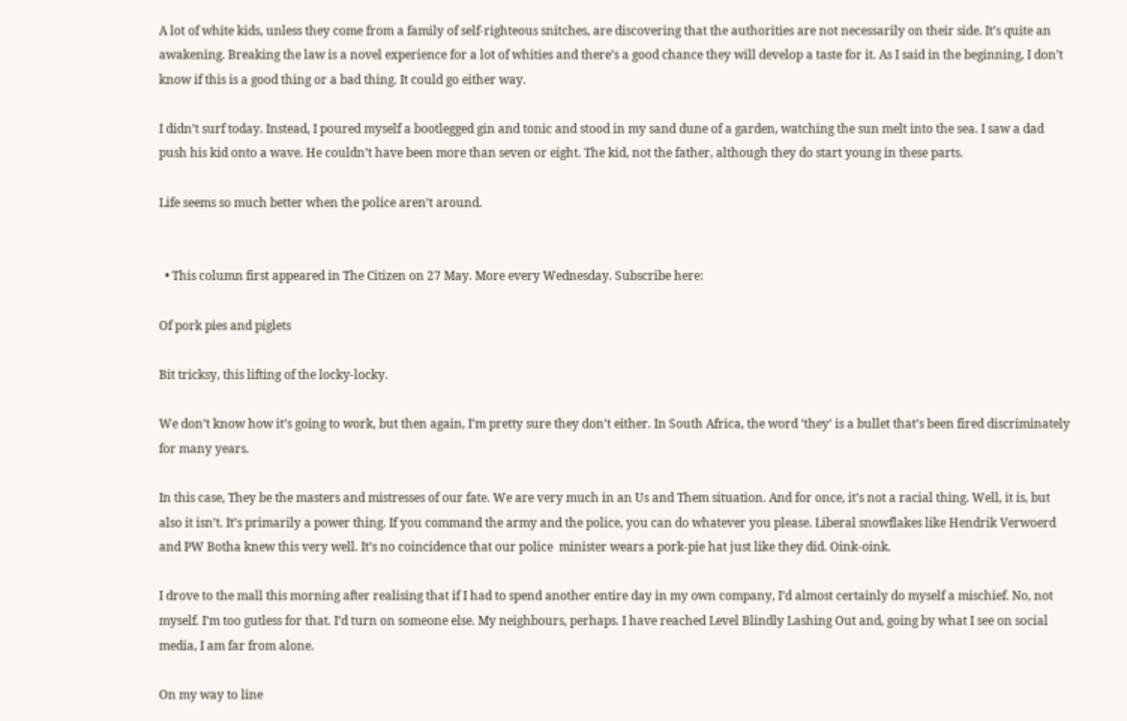A lot of white kids, unless they come from a family of self-righteous snitches, are discovering that the authorities are not necessarily on their side. It’s quite an awakening. Breaking the law is a novel experience for a lot of whities and there’s a good chance they will develop a taste for it. As I said in the beginning, I don’t know if this is a good thing or a bad thing. It could go either way.

I didn’t surf today. Instead, I poured myself a bootlegged gin and tonic and stood in my sand dune of a garden, watching the sun melt into the sea. I saw a dad push his kid onto a wave. He couldn’t have been more than seven or eight. The kid, not the father, although they do start young in these parts.

Life seems so much better when the police aren’t around.


  • This column first appeared in The Citizen on 27 May. More every Wednesday. Subscribe here:

Of pork pies and piglets

Bit tricksy, this lifting of the locky-locky.

We don’t know how it’s going to work, but then again, I’m pretty sure they don’t either. In South Africa, the word ‘they’ is a bullet that’s been fired discriminately for many years.

In this case, They be the masters and mistresses of our fate. We are very much in an Us and Them situation. And for once, it’s not a racial thing. Well, it is, but also it isn’t. It’s primarily a power thing. If you command the army and the police, you can do whatever you please. Liberal snowflakes like Hendrik Verwoerd and PW Botha knew this very well. It’s no coincidence that our police  minister wears a pork-pie hat just like they did. Oink-oink.

I drove to the mall this morning after realising that if I had to spend another entire day in my own company, I’d almost certainly do myself a mischief. No, not myself. I’m too gutless for that. I’d turn on someone else. My neighbours, perhaps. I have reached Level Blindly Lashing Out and, going by what I see on social media, I am far from alone.

On my way to line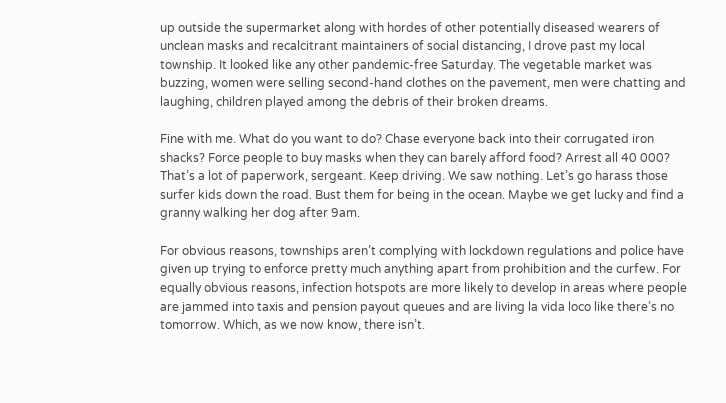up outside the supermarket along with hordes of other potentially diseased wearers of unclean masks and recalcitrant maintainers of social distancing, I drove past my local township. It looked like any other pandemic-free Saturday. The vegetable market was buzzing, women were selling second-hand clothes on the pavement, men were chatting and laughing, children played among the debris of their broken dreams.

Fine with me. What do you want to do? Chase everyone back into their corrugated iron shacks? Force people to buy masks when they can barely afford food? Arrest all 40 000? That’s a lot of paperwork, sergeant. Keep driving. We saw nothing. Let’s go harass those surfer kids down the road. Bust them for being in the ocean. Maybe we get lucky and find a granny walking her dog after 9am.

For obvious reasons, townships aren’t complying with lockdown regulations and police have given up trying to enforce pretty much anything apart from prohibition and the curfew. For equally obvious reasons, infection hotspots are more likely to develop in areas where people are jammed into taxis and pension payout queues and are living la vida loco like there’s no tomorrow. Which, as we now know, there isn’t.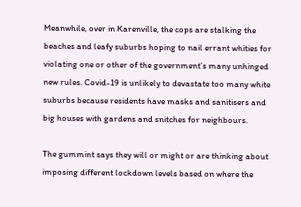Meanwhile, over in Karenville, the cops are stalking the beaches and leafy suburbs hoping to nail errant whities for violating one or other of the government’s many unhinged new rules. Covid-19 is unlikely to devastate too many white suburbs because residents have masks and sanitisers and big houses with gardens and snitches for neighbours.

The gummint says they will or might or are thinking about imposing different lockdown levels based on where the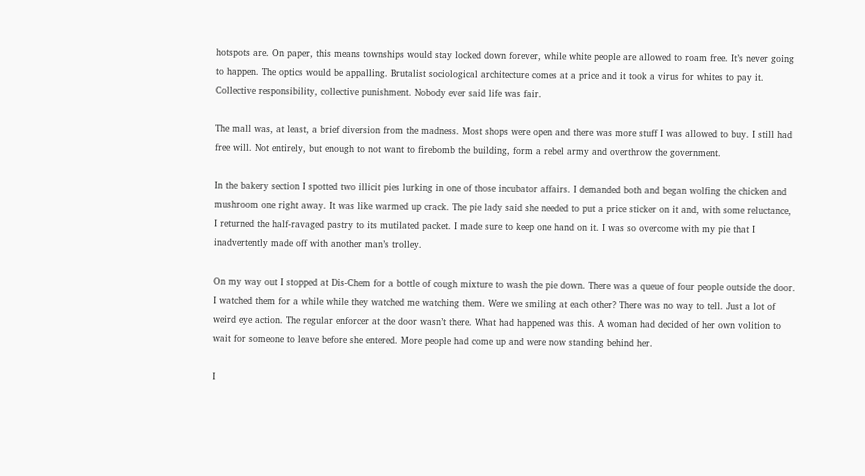hotspots are. On paper, this means townships would stay locked down forever, while white people are allowed to roam free. It’s never going to happen. The optics would be appalling. Brutalist sociological architecture comes at a price and it took a virus for whites to pay it. Collective responsibility, collective punishment. Nobody ever said life was fair.

The mall was, at least, a brief diversion from the madness. Most shops were open and there was more stuff I was allowed to buy. I still had free will. Not entirely, but enough to not want to firebomb the building, form a rebel army and overthrow the government.

In the bakery section I spotted two illicit pies lurking in one of those incubator affairs. I demanded both and began wolfing the chicken and mushroom one right away. It was like warmed up crack. The pie lady said she needed to put a price sticker on it and, with some reluctance, I returned the half-ravaged pastry to its mutilated packet. I made sure to keep one hand on it. I was so overcome with my pie that I inadvertently made off with another man’s trolley.

On my way out I stopped at Dis-Chem for a bottle of cough mixture to wash the pie down. There was a queue of four people outside the door. I watched them for a while while they watched me watching them. Were we smiling at each other? There was no way to tell. Just a lot of weird eye action. The regular enforcer at the door wasn’t there. What had happened was this. A woman had decided of her own volition to wait for someone to leave before she entered. More people had come up and were now standing behind her.

I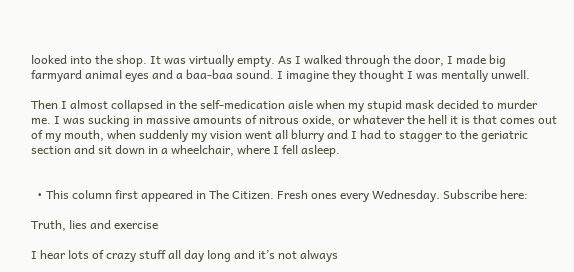looked into the shop. It was virtually empty. As I walked through the door, I made big farmyard animal eyes and a baa-baa sound. I imagine they thought I was mentally unwell.

Then I almost collapsed in the self-medication aisle when my stupid mask decided to murder me. I was sucking in massive amounts of nitrous oxide, or whatever the hell it is that comes out of my mouth, when suddenly my vision went all blurry and I had to stagger to the geriatric section and sit down in a wheelchair, where I fell asleep.


  • This column first appeared in The Citizen. Fresh ones every Wednesday. Subscribe here:

Truth, lies and exercise

I hear lots of crazy stuff all day long and it’s not always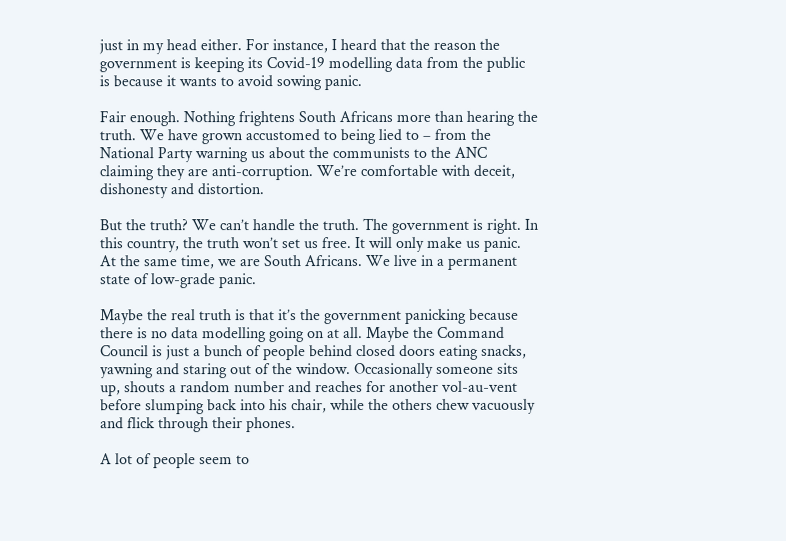just in my head either. For instance, I heard that the reason the government is keeping its Covid-19 modelling data from the public is because it wants to avoid sowing panic.

Fair enough. Nothing frightens South Africans more than hearing the truth. We have grown accustomed to being lied to – from the National Party warning us about the communists to the ANC claiming they are anti-corruption. We’re comfortable with deceit, dishonesty and distortion.

But the truth? We can’t handle the truth. The government is right. In this country, the truth won’t set us free. It will only make us panic. At the same time, we are South Africans. We live in a permanent state of low-grade panic.

Maybe the real truth is that it’s the government panicking because there is no data modelling going on at all. Maybe the Command Council is just a bunch of people behind closed doors eating snacks, yawning and staring out of the window. Occasionally someone sits up, shouts a random number and reaches for another vol-au-vent before slumping back into his chair, while the others chew vacuously and flick through their phones.

A lot of people seem to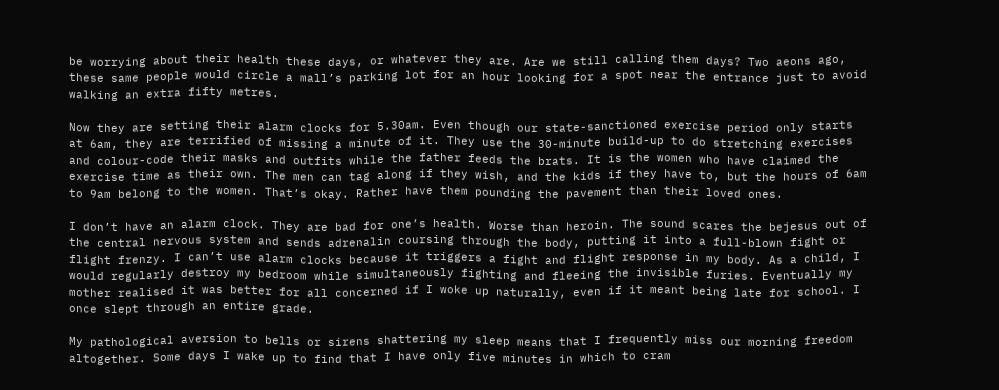be worrying about their health these days, or whatever they are. Are we still calling them days? Two aeons ago, these same people would circle a mall’s parking lot for an hour looking for a spot near the entrance just to avoid walking an extra fifty metres.

Now they are setting their alarm clocks for 5.30am. Even though our state-sanctioned exercise period only starts at 6am, they are terrified of missing a minute of it. They use the 30-minute build-up to do stretching exercises and colour-code their masks and outfits while the father feeds the brats. It is the women who have claimed the exercise time as their own. The men can tag along if they wish, and the kids if they have to, but the hours of 6am to 9am belong to the women. That’s okay. Rather have them pounding the pavement than their loved ones.

I don’t have an alarm clock. They are bad for one’s health. Worse than heroin. The sound scares the bejesus out of the central nervous system and sends adrenalin coursing through the body, putting it into a full-blown fight or flight frenzy. I can’t use alarm clocks because it triggers a fight and flight response in my body. As a child, I would regularly destroy my bedroom while simultaneously fighting and fleeing the invisible furies. Eventually my mother realised it was better for all concerned if I woke up naturally, even if it meant being late for school. I once slept through an entire grade.

My pathological aversion to bells or sirens shattering my sleep means that I frequently miss our morning freedom altogether. Some days I wake up to find that I have only five minutes in which to cram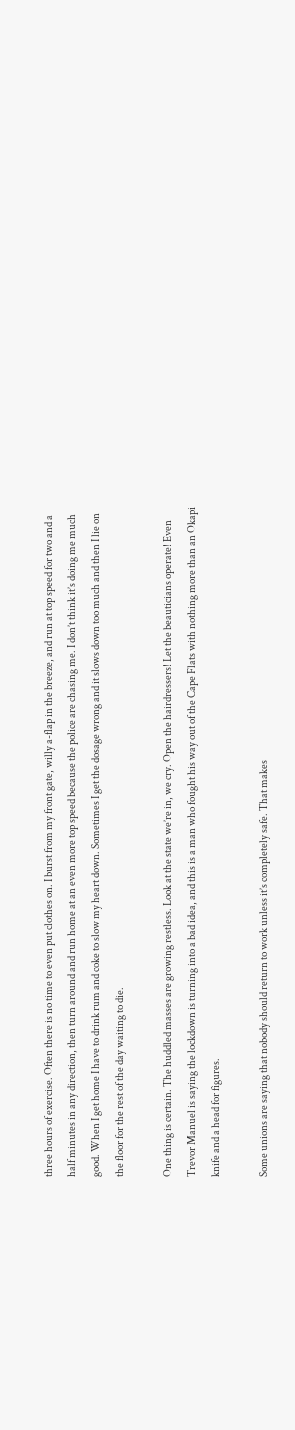three hours of exercise. Often there is no time to even put clothes on. I burst from my front gate, willy a-flap in the breeze, and run at top speed for two and a half minutes in any direction, then turn around and run home at an even more top speed because the police are chasing me. I don’t think it’s doing me much good. When I get home I have to drink rum and coke to slow my heart down. Sometimes I get the dosage wrong and it slows down too much and then I lie on the floor for the rest of the day waiting to die.

One thing is certain. The huddled masses are growing restless. Look at the state we’re in, we cry. Open the hairdressers! Let the beauticians operate! Even Trevor Manuel is saying the lockdown is turning into a bad idea, and this is a man who fought his way out of the Cape Flats with nothing more than an Okapi knife and a head for figures.

Some unions are saying that nobody should return to work unless it’s completely safe. That makes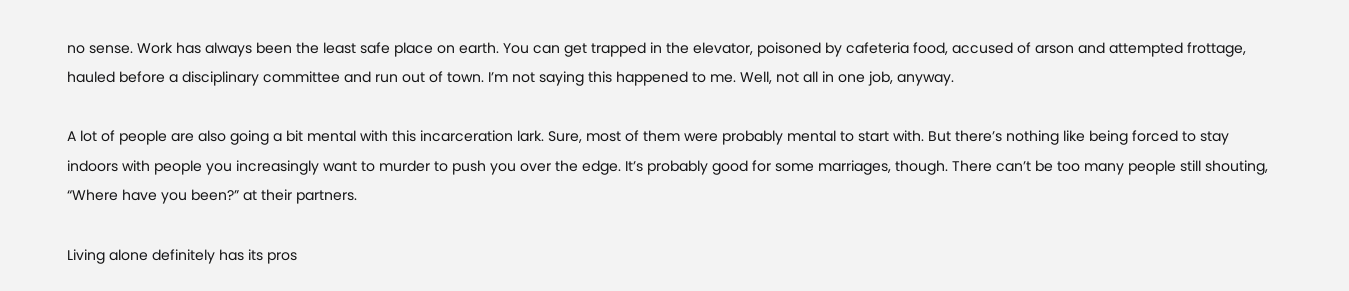no sense. Work has always been the least safe place on earth. You can get trapped in the elevator, poisoned by cafeteria food, accused of arson and attempted frottage, hauled before a disciplinary committee and run out of town. I’m not saying this happened to me. Well, not all in one job, anyway.

A lot of people are also going a bit mental with this incarceration lark. Sure, most of them were probably mental to start with. But there’s nothing like being forced to stay indoors with people you increasingly want to murder to push you over the edge. It’s probably good for some marriages, though. There can’t be too many people still shouting, “Where have you been?” at their partners.

Living alone definitely has its pros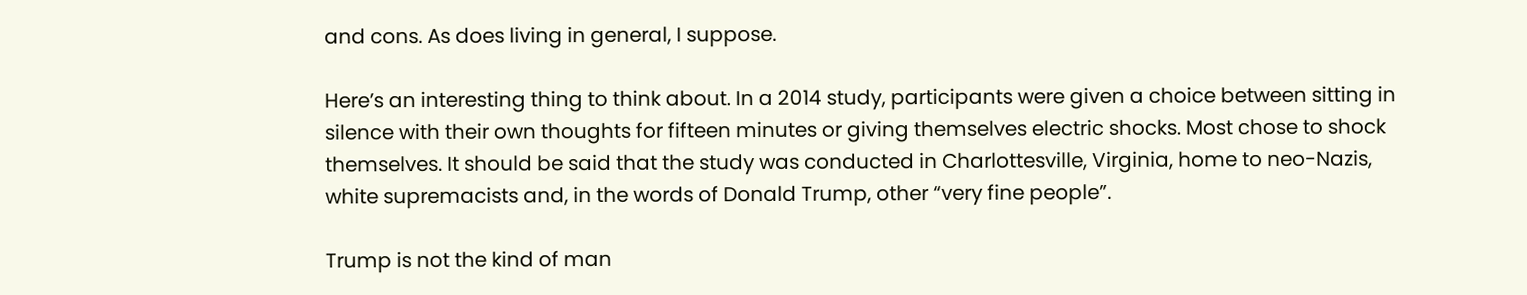and cons. As does living in general, I suppose.

Here’s an interesting thing to think about. In a 2014 study, participants were given a choice between sitting in silence with their own thoughts for fifteen minutes or giving themselves electric shocks. Most chose to shock themselves. It should be said that the study was conducted in Charlottesville, Virginia, home to neo-Nazis, white supremacists and, in the words of Donald Trump, other “very fine people”.

Trump is not the kind of man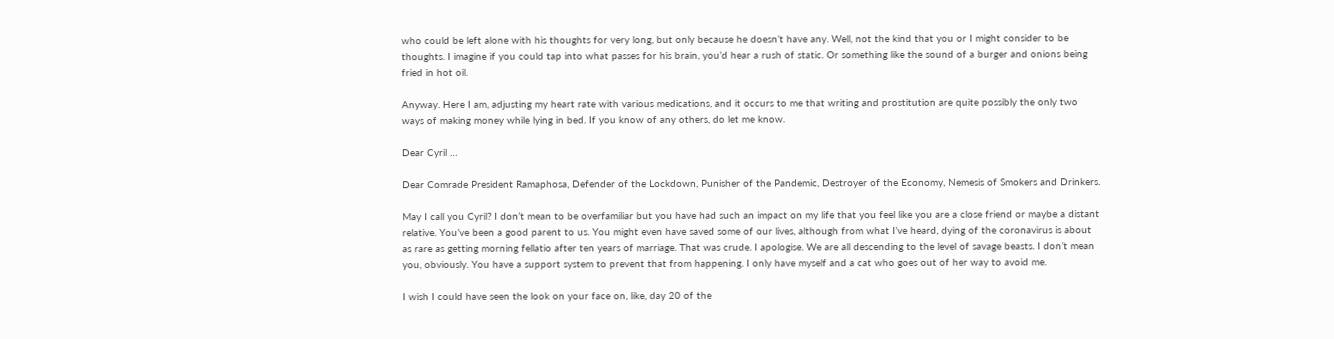who could be left alone with his thoughts for very long, but only because he doesn’t have any. Well, not the kind that you or I might consider to be thoughts. I imagine if you could tap into what passes for his brain, you’d hear a rush of static. Or something like the sound of a burger and onions being fried in hot oil.

Anyway. Here I am, adjusting my heart rate with various medications, and it occurs to me that writing and prostitution are quite possibly the only two ways of making money while lying in bed. If you know of any others, do let me know.

Dear Cyril …

Dear Comrade President Ramaphosa, Defender of the Lockdown, Punisher of the Pandemic, Destroyer of the Economy, Nemesis of Smokers and Drinkers.

May I call you Cyril? I don’t mean to be overfamiliar but you have had such an impact on my life that you feel like you are a close friend or maybe a distant relative. You’ve been a good parent to us. You might even have saved some of our lives, although from what I’ve heard, dying of the coronavirus is about as rare as getting morning fellatio after ten years of marriage. That was crude. I apologise. We are all descending to the level of savage beasts. I don’t mean you, obviously. You have a support system to prevent that from happening. I only have myself and a cat who goes out of her way to avoid me.

I wish I could have seen the look on your face on, like, day 20 of the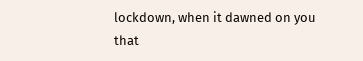lockdown, when it dawned on you that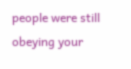people were still obeying your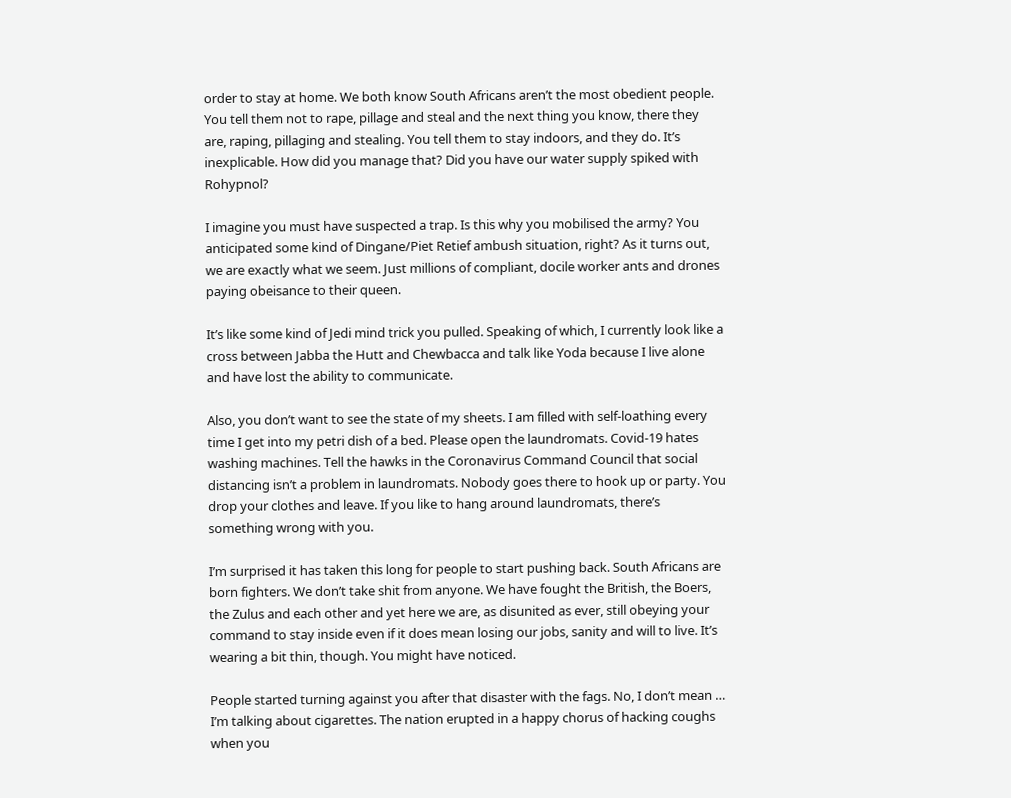order to stay at home. We both know South Africans aren’t the most obedient people. You tell them not to rape, pillage and steal and the next thing you know, there they are, raping, pillaging and stealing. You tell them to stay indoors, and they do. It’s inexplicable. How did you manage that? Did you have our water supply spiked with Rohypnol?

I imagine you must have suspected a trap. Is this why you mobilised the army? You anticipated some kind of Dingane/Piet Retief ambush situation, right? As it turns out, we are exactly what we seem. Just millions of compliant, docile worker ants and drones paying obeisance to their queen.

It’s like some kind of Jedi mind trick you pulled. Speaking of which, I currently look like a cross between Jabba the Hutt and Chewbacca and talk like Yoda because I live alone and have lost the ability to communicate.

Also, you don’t want to see the state of my sheets. I am filled with self-loathing every time I get into my petri dish of a bed. Please open the laundromats. Covid-19 hates washing machines. Tell the hawks in the Coronavirus Command Council that social distancing isn’t a problem in laundromats. Nobody goes there to hook up or party. You drop your clothes and leave. If you like to hang around laundromats, there’s something wrong with you.

I’m surprised it has taken this long for people to start pushing back. South Africans are born fighters. We don’t take shit from anyone. We have fought the British, the Boers, the Zulus and each other and yet here we are, as disunited as ever, still obeying your command to stay inside even if it does mean losing our jobs, sanity and will to live. It’s wearing a bit thin, though. You might have noticed.

People started turning against you after that disaster with the fags. No, I don’t mean … I’m talking about cigarettes. The nation erupted in a happy chorus of hacking coughs when you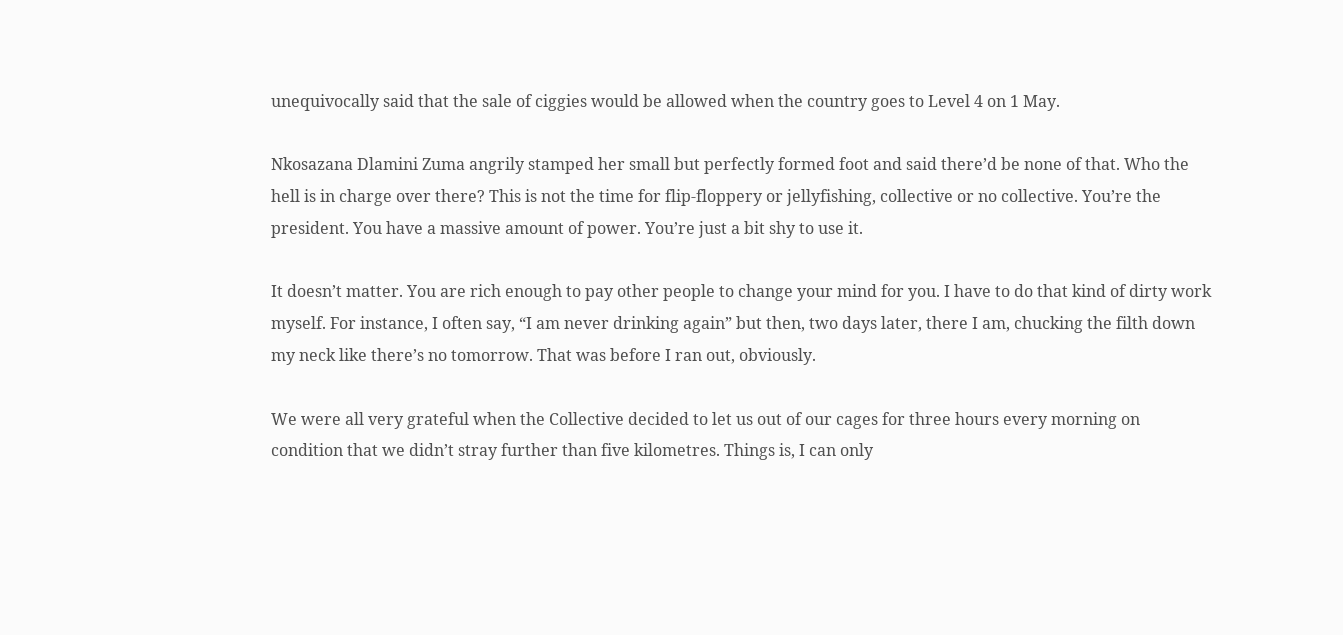unequivocally said that the sale of ciggies would be allowed when the country goes to Level 4 on 1 May.

Nkosazana Dlamini Zuma angrily stamped her small but perfectly formed foot and said there’d be none of that. Who the hell is in charge over there? This is not the time for flip-floppery or jellyfishing, collective or no collective. You’re the president. You have a massive amount of power. You’re just a bit shy to use it.

It doesn’t matter. You are rich enough to pay other people to change your mind for you. I have to do that kind of dirty work myself. For instance, I often say, “I am never drinking again” but then, two days later, there I am, chucking the filth down my neck like there’s no tomorrow. That was before I ran out, obviously.

We were all very grateful when the Collective decided to let us out of our cages for three hours every morning on condition that we didn’t stray further than five kilometres. Things is, I can only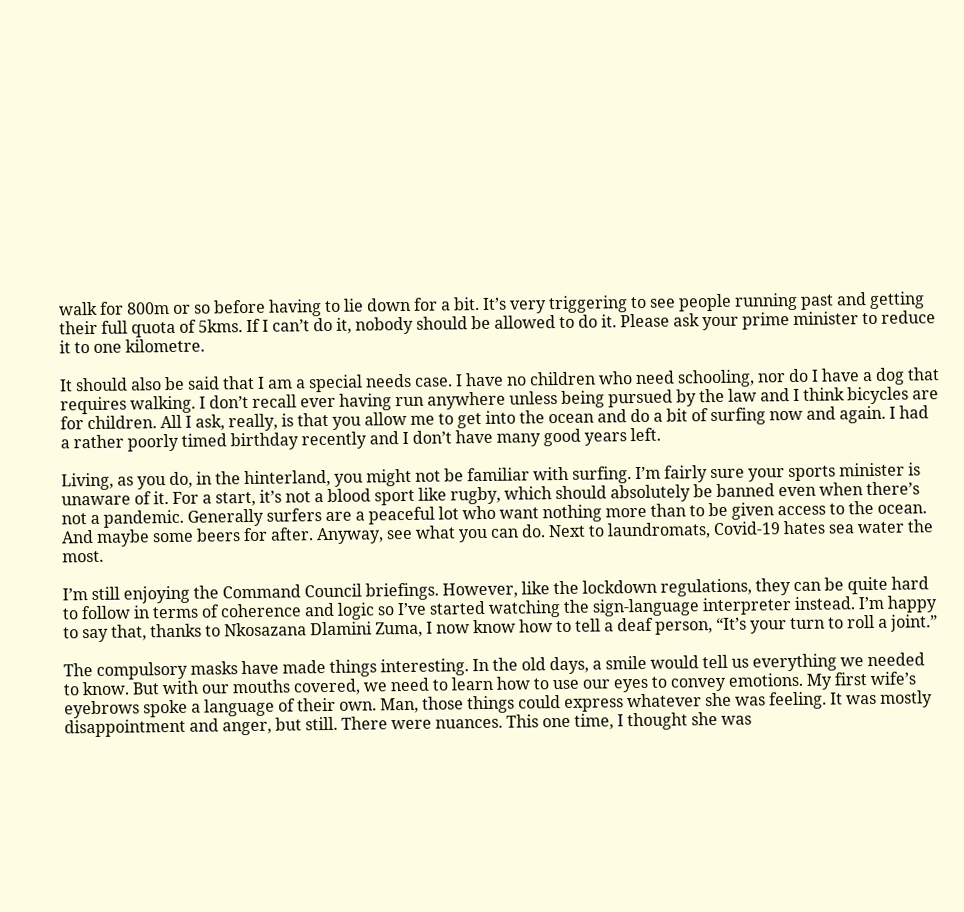walk for 800m or so before having to lie down for a bit. It’s very triggering to see people running past and getting their full quota of 5kms. If I can’t do it, nobody should be allowed to do it. Please ask your prime minister to reduce it to one kilometre.

It should also be said that I am a special needs case. I have no children who need schooling, nor do I have a dog that requires walking. I don’t recall ever having run anywhere unless being pursued by the law and I think bicycles are for children. All I ask, really, is that you allow me to get into the ocean and do a bit of surfing now and again. I had a rather poorly timed birthday recently and I don’t have many good years left.

Living, as you do, in the hinterland, you might not be familiar with surfing. I’m fairly sure your sports minister is unaware of it. For a start, it’s not a blood sport like rugby, which should absolutely be banned even when there’s not a pandemic. Generally surfers are a peaceful lot who want nothing more than to be given access to the ocean. And maybe some beers for after. Anyway, see what you can do. Next to laundromats, Covid-19 hates sea water the most.

I’m still enjoying the Command Council briefings. However, like the lockdown regulations, they can be quite hard to follow in terms of coherence and logic so I’ve started watching the sign-language interpreter instead. I’m happy to say that, thanks to Nkosazana Dlamini Zuma, I now know how to tell a deaf person, “It’s your turn to roll a joint.”

The compulsory masks have made things interesting. In the old days, a smile would tell us everything we needed to know. But with our mouths covered, we need to learn how to use our eyes to convey emotions. My first wife’s eyebrows spoke a language of their own. Man, those things could express whatever she was feeling. It was mostly disappointment and anger, but still. There were nuances. This one time, I thought she was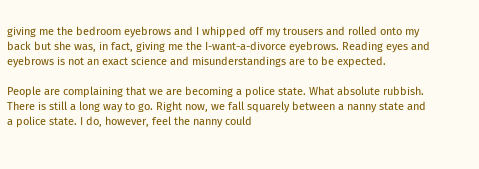giving me the bedroom eyebrows and I whipped off my trousers and rolled onto my back but she was, in fact, giving me the I-want-a-divorce eyebrows. Reading eyes and eyebrows is not an exact science and misunderstandings are to be expected.

People are complaining that we are becoming a police state. What absolute rubbish. There is still a long way to go. Right now, we fall squarely between a nanny state and a police state. I do, however, feel the nanny could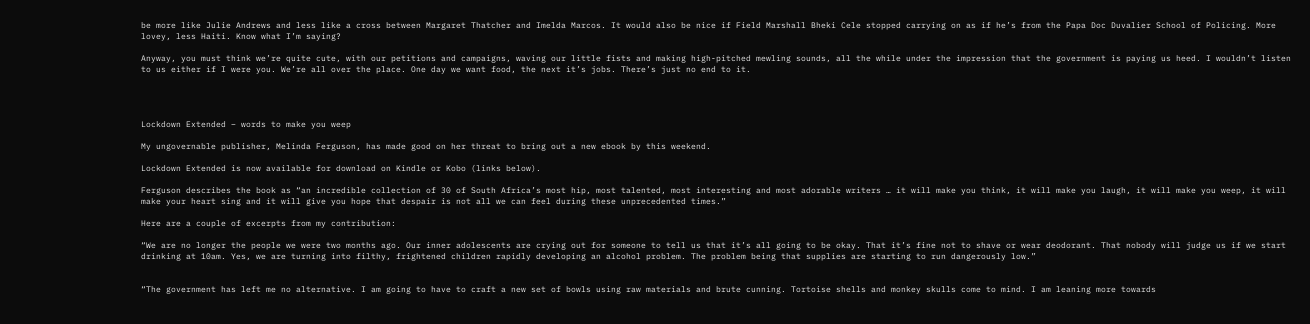be more like Julie Andrews and less like a cross between Margaret Thatcher and Imelda Marcos. It would also be nice if Field Marshall Bheki Cele stopped carrying on as if he’s from the Papa Doc Duvalier School of Policing. More lovey, less Haiti. Know what I’m saying?

Anyway, you must think we’re quite cute, with our petitions and campaigns, waving our little fists and making high-pitched mewling sounds, all the while under the impression that the government is paying us heed. I wouldn’t listen to us either if I were you. We’re all over the place. One day we want food, the next it’s jobs. There’s just no end to it.




Lockdown Extended – words to make you weep

My ungovernable publisher, Melinda Ferguson, has made good on her threat to bring out a new ebook by this weekend.

Lockdown Extended is now available for download on Kindle or Kobo (links below).

Ferguson describes the book as “an incredible collection of 30 of South Africa’s most hip, most talented, most interesting and most adorable writers … it will make you think, it will make you laugh, it will make you weep, it will make your heart sing and it will give you hope that despair is not all we can feel during these unprecedented times.”

Here are a couple of excerpts from my contribution:

“We are no longer the people we were two months ago. Our inner adolescents are crying out for someone to tell us that it’s all going to be okay. That it’s fine not to shave or wear deodorant. That nobody will judge us if we start drinking at 10am. Yes, we are turning into filthy, frightened children rapidly developing an alcohol problem. The problem being that supplies are starting to run dangerously low.”


“The government has left me no alternative. I am going to have to craft a new set of bowls using raw materials and brute cunning. Tortoise shells and monkey skulls come to mind. I am leaning more towards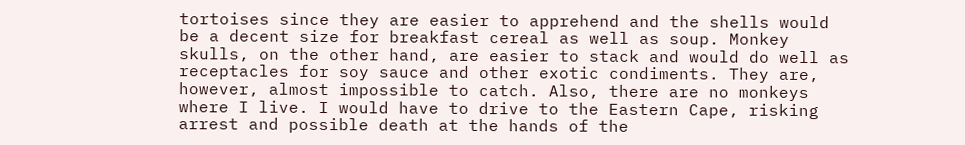tortoises since they are easier to apprehend and the shells would be a decent size for breakfast cereal as well as soup. Monkey skulls, on the other hand, are easier to stack and would do well as receptacles for soy sauce and other exotic condiments. They are, however, almost impossible to catch. Also, there are no monkeys where I live. I would have to drive to the Eastern Cape, risking arrest and possible death at the hands of the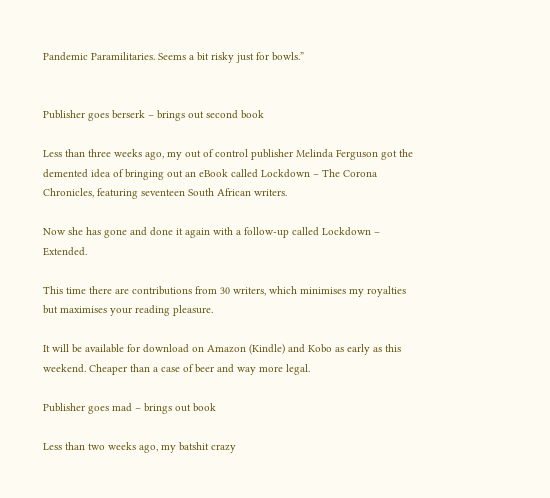Pandemic Paramilitaries. Seems a bit risky just for bowls.”


Publisher goes berserk – brings out second book

Less than three weeks ago, my out of control publisher Melinda Ferguson got the demented idea of bringing out an eBook called Lockdown – The Corona Chronicles, featuring seventeen South African writers.

Now she has gone and done it again with a follow-up called Lockdown – Extended.

This time there are contributions from 30 writers, which minimises my royalties but maximises your reading pleasure.

It will be available for download on Amazon (Kindle) and Kobo as early as this weekend. Cheaper than a case of beer and way more legal.

Publisher goes mad – brings out book

Less than two weeks ago, my batshit crazy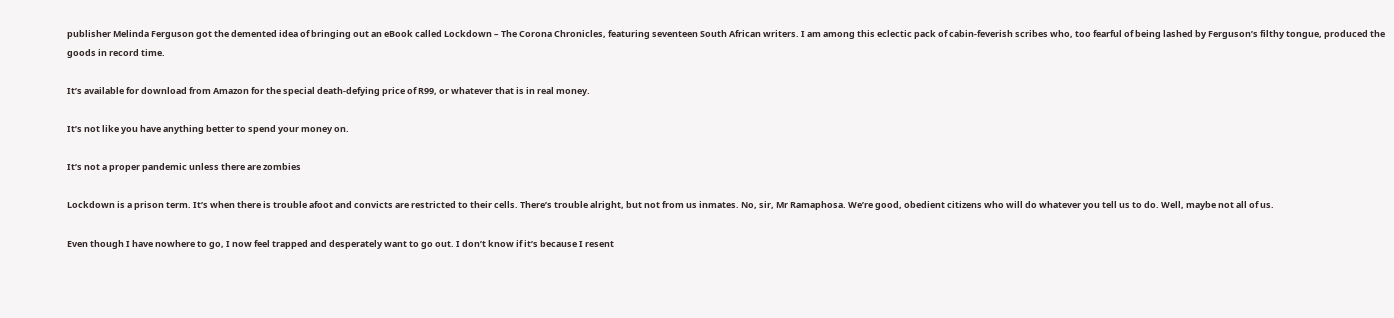publisher Melinda Ferguson got the demented idea of bringing out an eBook called Lockdown – The Corona Chronicles, featuring seventeen South African writers. I am among this eclectic pack of cabin-feverish scribes who, too fearful of being lashed by Ferguson’s filthy tongue, produced the goods in record time.

It’s available for download from Amazon for the special death-defying price of R99, or whatever that is in real money.

It’s not like you have anything better to spend your money on.

It’s not a proper pandemic unless there are zombies

Lockdown is a prison term. It’s when there is trouble afoot and convicts are restricted to their cells. There’s trouble alright, but not from us inmates. No, sir, Mr Ramaphosa. We’re good, obedient citizens who will do whatever you tell us to do. Well, maybe not all of us.

Even though I have nowhere to go, I now feel trapped and desperately want to go out. I don’t know if it’s because I resent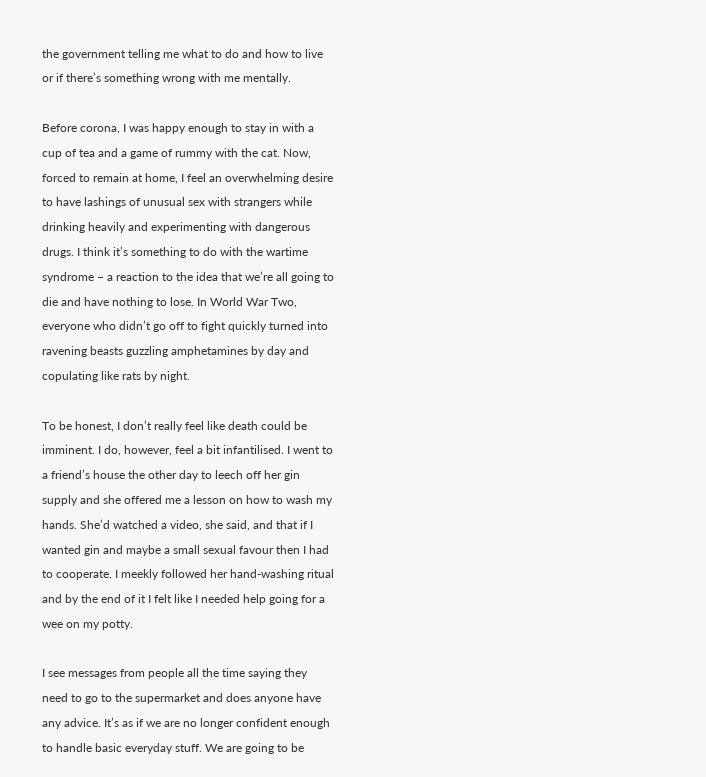the government telling me what to do and how to live or if there’s something wrong with me mentally.

Before corona, I was happy enough to stay in with a cup of tea and a game of rummy with the cat. Now, forced to remain at home, I feel an overwhelming desire to have lashings of unusual sex with strangers while drinking heavily and experimenting with dangerous drugs. I think it’s something to do with the wartime syndrome – a reaction to the idea that we’re all going to die and have nothing to lose. In World War Two, everyone who didn’t go off to fight quickly turned into ravening beasts guzzling amphetamines by day and copulating like rats by night.

To be honest, I don’t really feel like death could be imminent. I do, however, feel a bit infantilised. I went to a friend’s house the other day to leech off her gin supply and she offered me a lesson on how to wash my hands. She’d watched a video, she said, and that if I wanted gin and maybe a small sexual favour then I had to cooperate. I meekly followed her hand-washing ritual and by the end of it I felt like I needed help going for a wee on my potty.

I see messages from people all the time saying they need to go to the supermarket and does anyone have any advice. It’s as if we are no longer confident enough to handle basic everyday stuff. We are going to be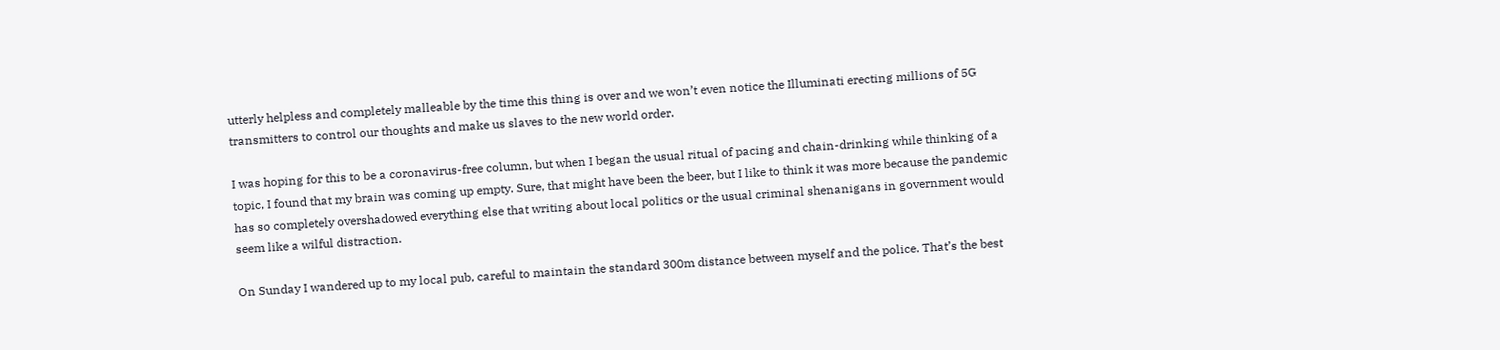utterly helpless and completely malleable by the time this thing is over and we won’t even notice the Illuminati erecting millions of 5G transmitters to control our thoughts and make us slaves to the new world order.

I was hoping for this to be a coronavirus-free column, but when I began the usual ritual of pacing and chain-drinking while thinking of a topic, I found that my brain was coming up empty. Sure, that might have been the beer, but I like to think it was more because the pandemic has so completely overshadowed everything else that writing about local politics or the usual criminal shenanigans in government would seem like a wilful distraction.

On Sunday I wandered up to my local pub, careful to maintain the standard 300m distance between myself and the police. That’s the best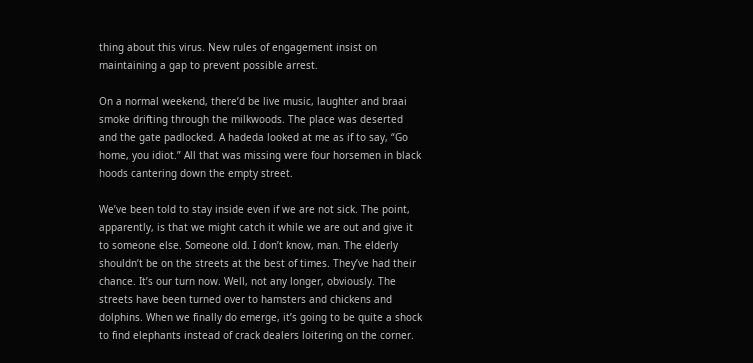thing about this virus. New rules of engagement insist on maintaining a gap to prevent possible arrest.

On a normal weekend, there’d be live music, laughter and braai smoke drifting through the milkwoods. The place was deserted and the gate padlocked. A hadeda looked at me as if to say, “Go home, you idiot.” All that was missing were four horsemen in black hoods cantering down the empty street.

We’ve been told to stay inside even if we are not sick. The point, apparently, is that we might catch it while we are out and give it to someone else. Someone old. I don’t know, man. The elderly shouldn’t be on the streets at the best of times. They’ve had their chance. It’s our turn now. Well, not any longer, obviously. The streets have been turned over to hamsters and chickens and dolphins. When we finally do emerge, it’s going to be quite a shock to find elephants instead of crack dealers loitering on the corner.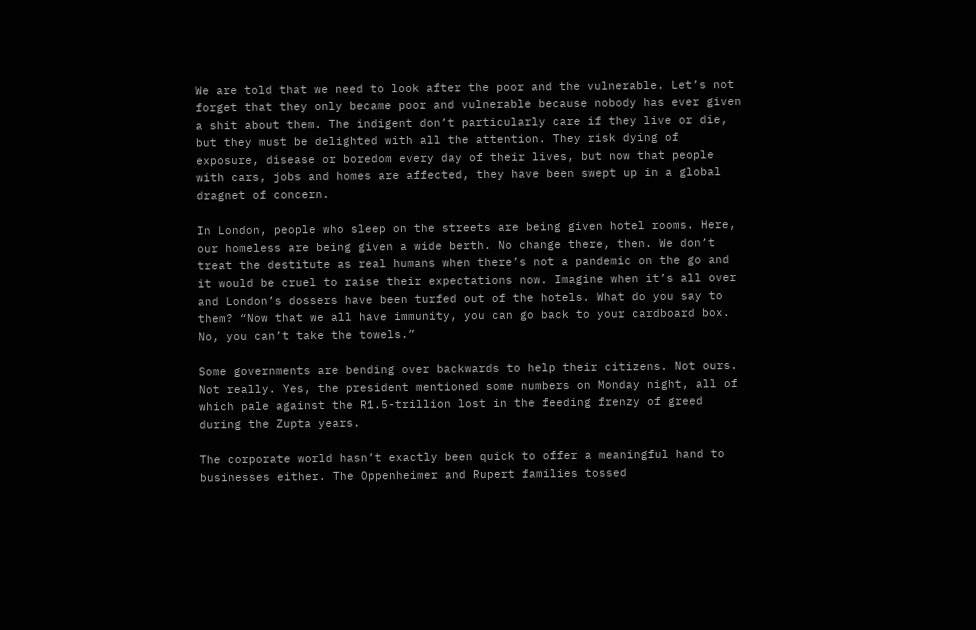We are told that we need to look after the poor and the vulnerable. Let’s not forget that they only became poor and vulnerable because nobody has ever given a shit about them. The indigent don’t particularly care if they live or die, but they must be delighted with all the attention. They risk dying of exposure, disease or boredom every day of their lives, but now that people with cars, jobs and homes are affected, they have been swept up in a global dragnet of concern.

In London, people who sleep on the streets are being given hotel rooms. Here, our homeless are being given a wide berth. No change there, then. We don’t treat the destitute as real humans when there’s not a pandemic on the go and it would be cruel to raise their expectations now. Imagine when it’s all over and London’s dossers have been turfed out of the hotels. What do you say to them? “Now that we all have immunity, you can go back to your cardboard box. No, you can’t take the towels.”

Some governments are bending over backwards to help their citizens. Not ours. Not really. Yes, the president mentioned some numbers on Monday night, all of which pale against the R1.5-trillion lost in the feeding frenzy of greed during the Zupta years.

The corporate world hasn’t exactly been quick to offer a meaningful hand to businesses either. The Oppenheimer and Rupert families tossed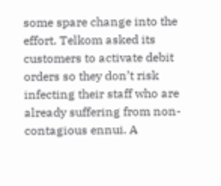some spare change into the effort. Telkom asked its customers to activate debit orders so they don’t risk infecting their staff who are already suffering from non-contagious ennui. A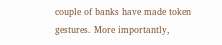couple of banks have made token gestures. More importantly,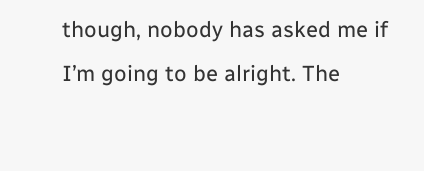though, nobody has asked me if I’m going to be alright. The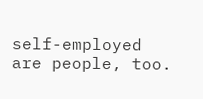self-employed are people, too.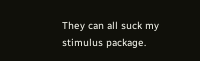They can all suck my stimulus package.